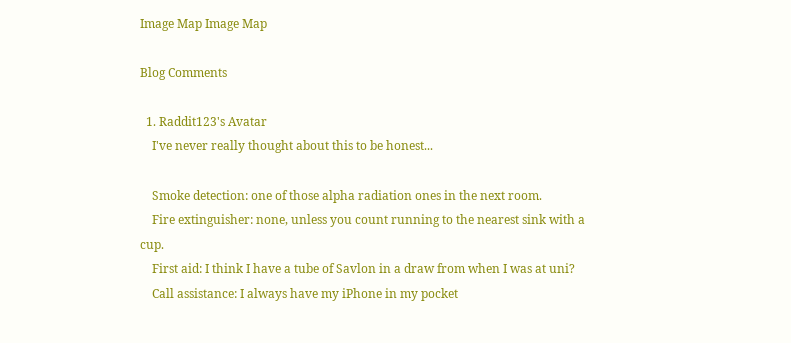Image Map Image Map

Blog Comments

  1. Raddit123's Avatar
    I've never really thought about this to be honest...

    Smoke detection: one of those alpha radiation ones in the next room.
    Fire extinguisher: none, unless you count running to the nearest sink with a cup.
    First aid: I think I have a tube of Savlon in a draw from when I was at uni?
    Call assistance: I always have my iPhone in my pocket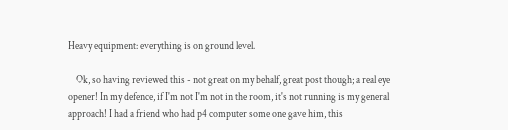Heavy equipment: everything is on ground level.

    Ok, so having reviewed this - not great on my behalf, great post though; a real eye opener! In my defence, if I'm not I'm not in the room, it's not running is my general approach! I had a friend who had p4 computer some one gave him, this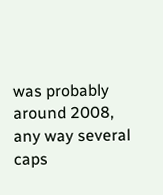was probably around 2008, any way several caps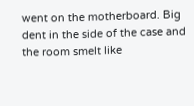went on the motherboard. Big dent in the side of the case and the room smelt like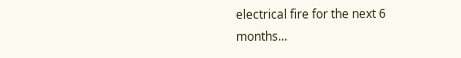electrical fire for the next 6 months...